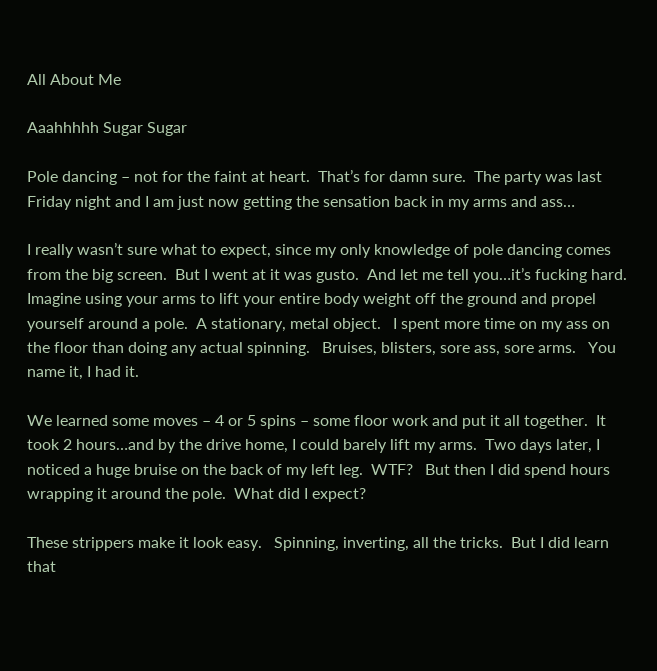All About Me

Aaahhhhh Sugar Sugar

Pole dancing – not for the faint at heart.  That’s for damn sure.  The party was last Friday night and I am just now getting the sensation back in my arms and ass…

I really wasn’t sure what to expect, since my only knowledge of pole dancing comes from the big screen.  But I went at it was gusto.  And let me tell you…it’s fucking hard.  Imagine using your arms to lift your entire body weight off the ground and propel yourself around a pole.  A stationary, metal object.   I spent more time on my ass on the floor than doing any actual spinning.   Bruises, blisters, sore ass, sore arms.   You name it, I had it.

We learned some moves – 4 or 5 spins – some floor work and put it all together.  It took 2 hours…and by the drive home, I could barely lift my arms.  Two days later, I noticed a huge bruise on the back of my left leg.  WTF?   But then I did spend hours wrapping it around the pole.  What did I expect?

These strippers make it look easy.   Spinning, inverting, all the tricks.  But I did learn that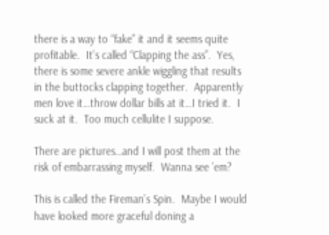there is a way to “fake” it and it seems quite profitable.  It’s called “Clapping the ass”.  Yes, there is some severe ankle wiggling that results in the buttocks clapping together.  Apparently men love it…throw dollar bills at it…I tried it.  I suck at it.  Too much cellulite I suppose.

There are pictures…and I will post them at the risk of embarrassing myself.  Wanna see ’em?

This is called the Fireman’s Spin.  Maybe I would have looked more graceful doning a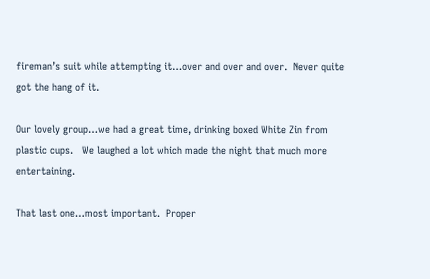fireman’s suit while attempting it…over and over and over.  Never quite got the hang of it.

Our lovely group…we had a great time, drinking boxed White Zin from plastic cups.   We laughed a lot which made the night that much more entertaining.

That last one…most important.  Proper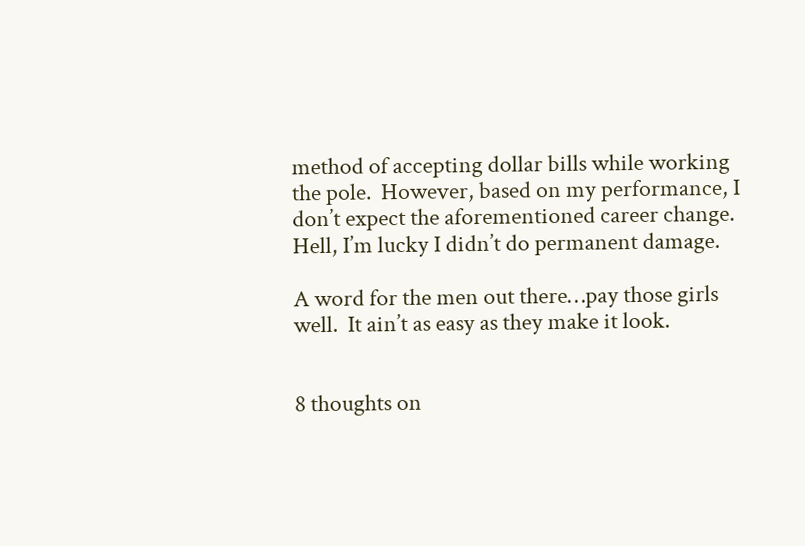method of accepting dollar bills while working the pole.  However, based on my performance, I don’t expect the aforementioned career change.  Hell, I’m lucky I didn’t do permanent damage.

A word for the men out there…pay those girls well.  It ain’t as easy as they make it look.


8 thoughts on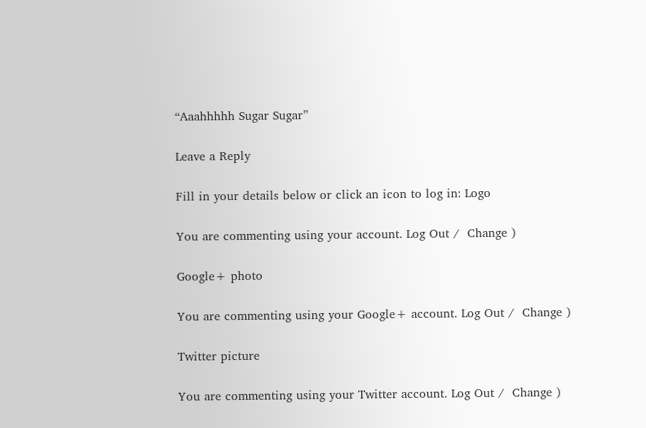“Aaahhhhh Sugar Sugar”

Leave a Reply

Fill in your details below or click an icon to log in: Logo

You are commenting using your account. Log Out /  Change )

Google+ photo

You are commenting using your Google+ account. Log Out /  Change )

Twitter picture

You are commenting using your Twitter account. Log Out /  Change )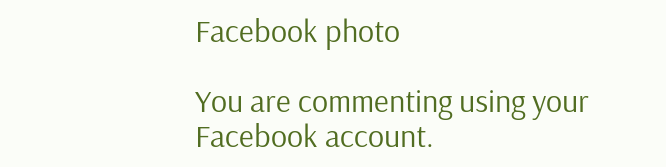Facebook photo

You are commenting using your Facebook account.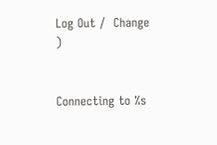Log Out /  Change )


Connecting to %s